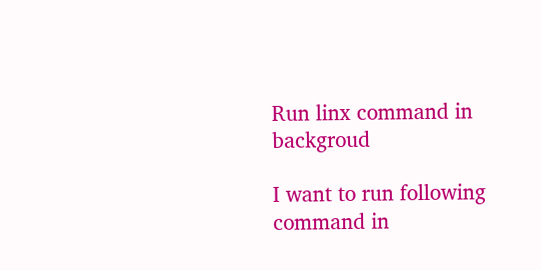Run linx command in backgroud

I want to run following command in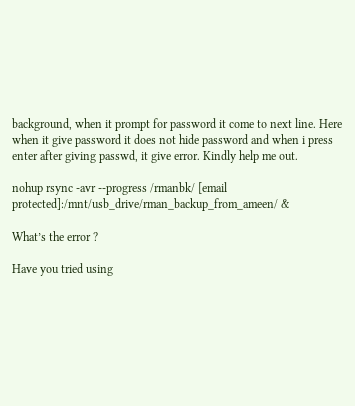background, when it prompt for password it come to next line. Here when it give password it does not hide password and when i press enter after giving passwd, it give error. Kindly help me out.

nohup rsync -avr --progress /rmanbk/ [email protected]:/mnt/usb_drive/rman_backup_from_ameen/ &

What’s the error ?

Have you tried using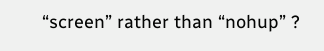“screen” rather than “nohup” ?